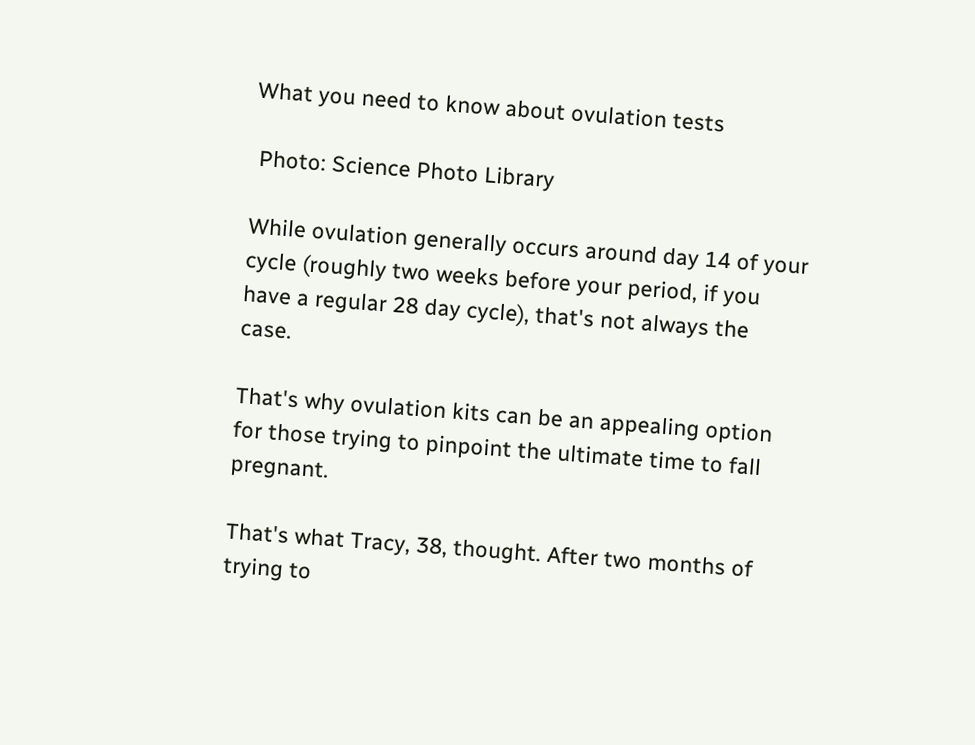What you need to know about ovulation tests

 Photo: Science Photo Library

While ovulation generally occurs around day 14 of your cycle (roughly two weeks before your period, if you have a regular 28 day cycle), that's not always the case.

That's why ovulation kits can be an appealing option for those trying to pinpoint the ultimate time to fall pregnant.

That's what Tracy, 38, thought. After two months of trying to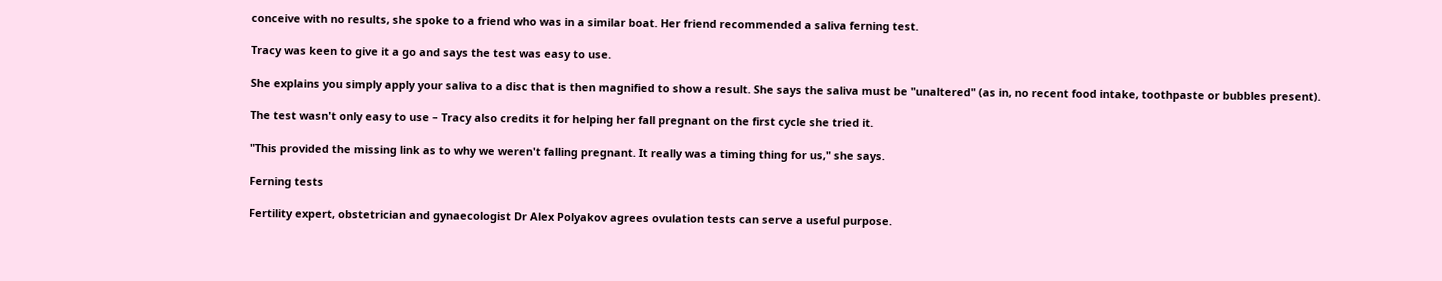conceive with no results, she spoke to a friend who was in a similar boat. Her friend recommended a saliva ferning test.

Tracy was keen to give it a go and says the test was easy to use.

She explains you simply apply your saliva to a disc that is then magnified to show a result. She says the saliva must be "unaltered" (as in, no recent food intake, toothpaste or bubbles present).

The test wasn't only easy to use – Tracy also credits it for helping her fall pregnant on the first cycle she tried it.

"This provided the missing link as to why we weren't falling pregnant. It really was a timing thing for us," she says.

Ferning tests

Fertility expert, obstetrician and gynaecologist Dr Alex Polyakov agrees ovulation tests can serve a useful purpose.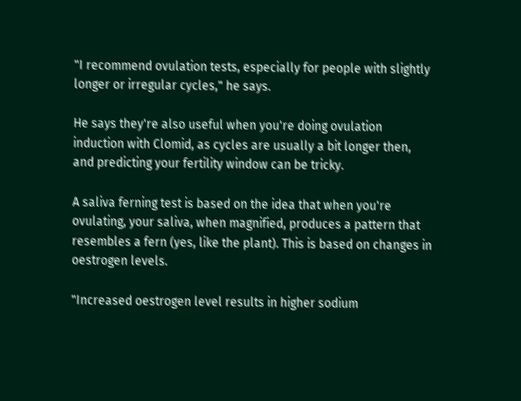"I recommend ovulation tests, especially for people with slightly longer or irregular cycles," he says.

He says they're also useful when you're doing ovulation induction with Clomid, as cycles are usually a bit longer then, and predicting your fertility window can be tricky.

A saliva ferning test is based on the idea that when you're ovulating, your saliva, when magnified, produces a pattern that resembles a fern (yes, like the plant). This is based on changes in oestrogen levels.

"Increased oestrogen level results in higher sodium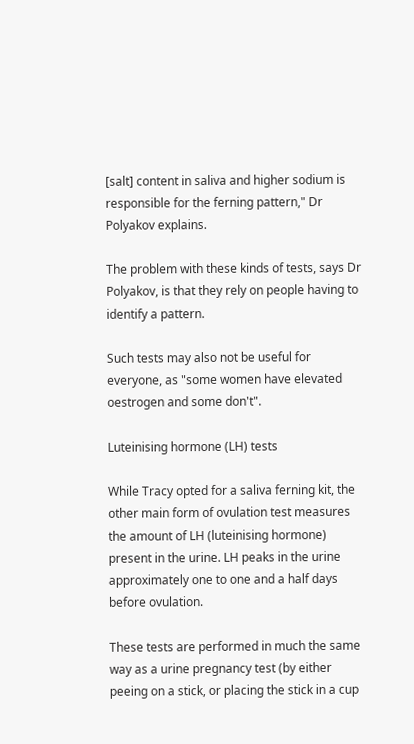[salt] content in saliva and higher sodium is responsible for the ferning pattern," Dr Polyakov explains.

The problem with these kinds of tests, says Dr Polyakov, is that they rely on people having to identify a pattern.

Such tests may also not be useful for everyone, as "some women have elevated oestrogen and some don't".

Luteinising hormone (LH) tests

While Tracy opted for a saliva ferning kit, the other main form of ovulation test measures the amount of LH (luteinising hormone) present in the urine. LH peaks in the urine approximately one to one and a half days before ovulation.

These tests are performed in much the same way as a urine pregnancy test (by either peeing on a stick, or placing the stick in a cup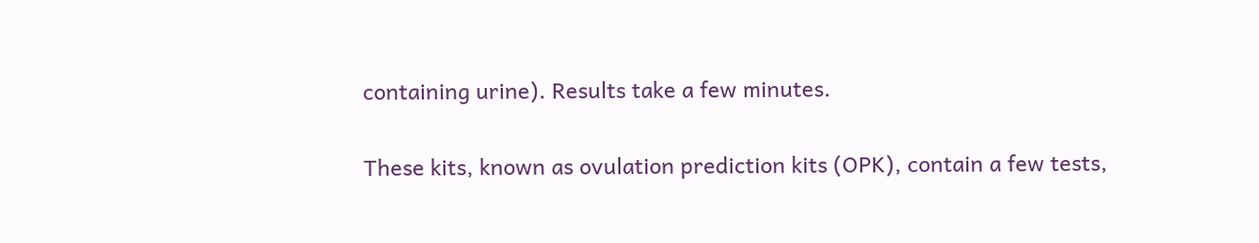containing urine). Results take a few minutes.

These kits, known as ovulation prediction kits (OPK), contain a few tests,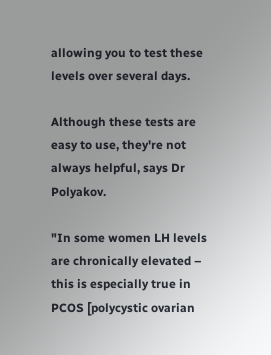allowing you to test these levels over several days.

Although these tests are easy to use, they're not always helpful, says Dr Polyakov.

"In some women LH levels are chronically elevated – this is especially true in PCOS [polycystic ovarian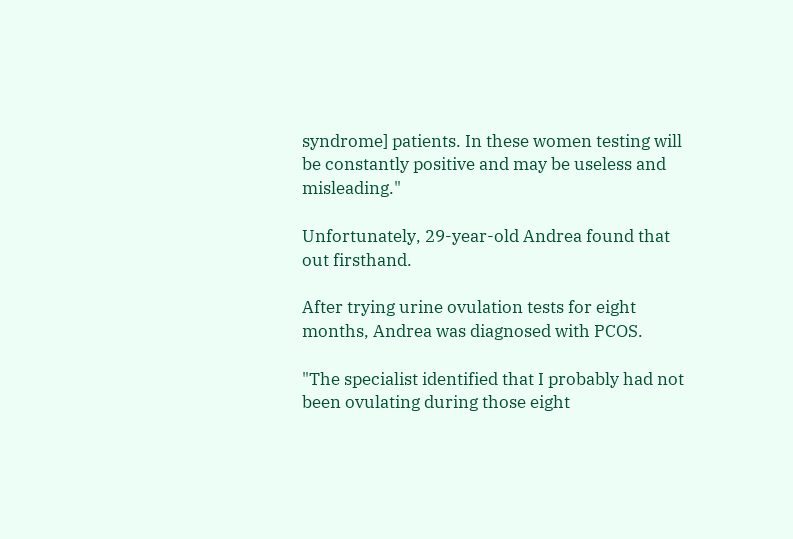syndrome] patients. In these women testing will be constantly positive and may be useless and misleading."

Unfortunately, 29-year-old Andrea found that out firsthand.

After trying urine ovulation tests for eight months, Andrea was diagnosed with PCOS.

"The specialist identified that I probably had not been ovulating during those eight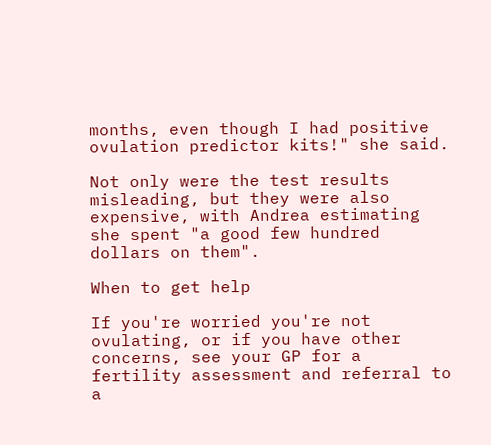months, even though I had positive ovulation predictor kits!" she said.

Not only were the test results misleading, but they were also expensive, with Andrea estimating she spent "a good few hundred dollars on them".

When to get help

If you're worried you're not ovulating, or if you have other concerns, see your GP for a fertility assessment and referral to a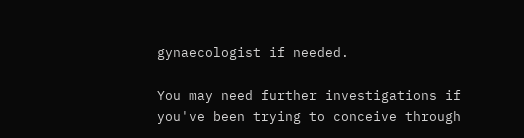gynaecologist if needed.

You may need further investigations if you've been trying to conceive through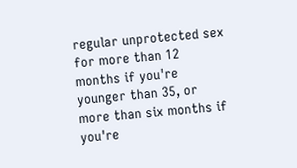regular unprotected sex for more than 12 months if you're younger than 35, or more than six months if you're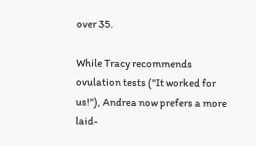over 35.

While Tracy recommends ovulation tests ("It worked for us!"), Andrea now prefers a more laid-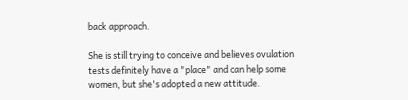back approach.

She is still trying to conceive and believes ovulation tests definitely have a "place" and can help some women, but she's adopted a new attitude.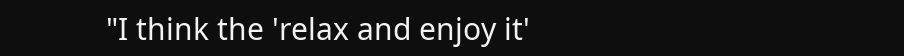"I think the 'relax and enjoy it'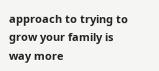approach to trying to grow your family is way more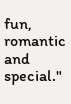fun, romantic and special."